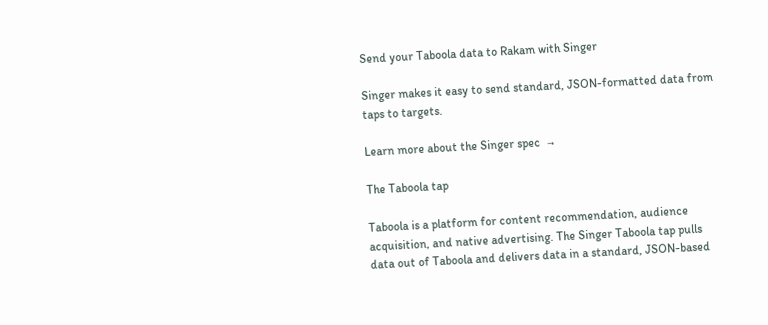Send your Taboola data to Rakam with Singer

Singer makes it easy to send standard, JSON-formatted data from taps to targets.

Learn more about the Singer spec  →

The Taboola tap

Taboola is a platform for content recommendation, audience acquisition, and native advertising. The Singer Taboola tap pulls data out of Taboola and delivers data in a standard, JSON-based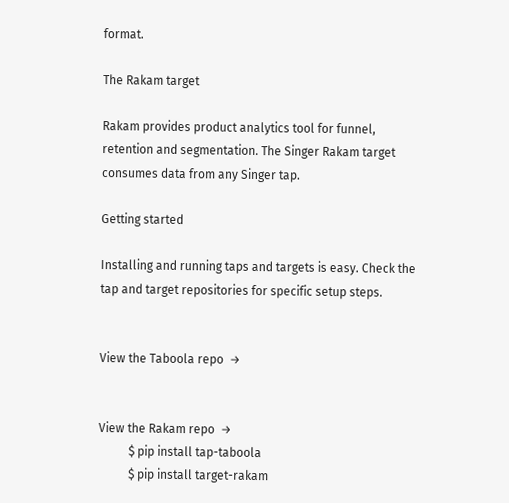format.

The Rakam target

Rakam provides product analytics tool for funnel, retention and segmentation. The Singer Rakam target consumes data from any Singer tap.

Getting started

Installing and running taps and targets is easy. Check the tap and target repositories for specific setup steps.


View the Taboola repo  →


View the Rakam repo  →
          $ pip install tap-taboola
          $ pip install target-rakam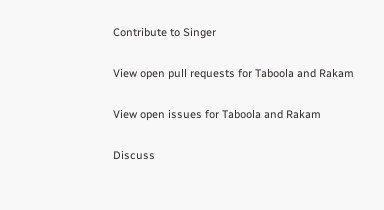Contribute to Singer

View open pull requests for Taboola and Rakam

View open issues for Taboola and Rakam

Discuss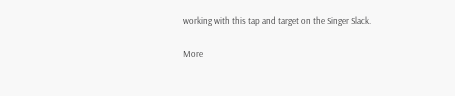working with this tap and target on the Singer Slack.

More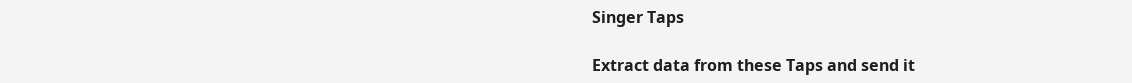Singer Taps

Extract data from these Taps and send it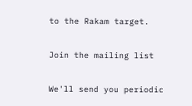to the Rakam target.

Join the mailing list

We'll send you periodic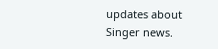updates about Singer news.